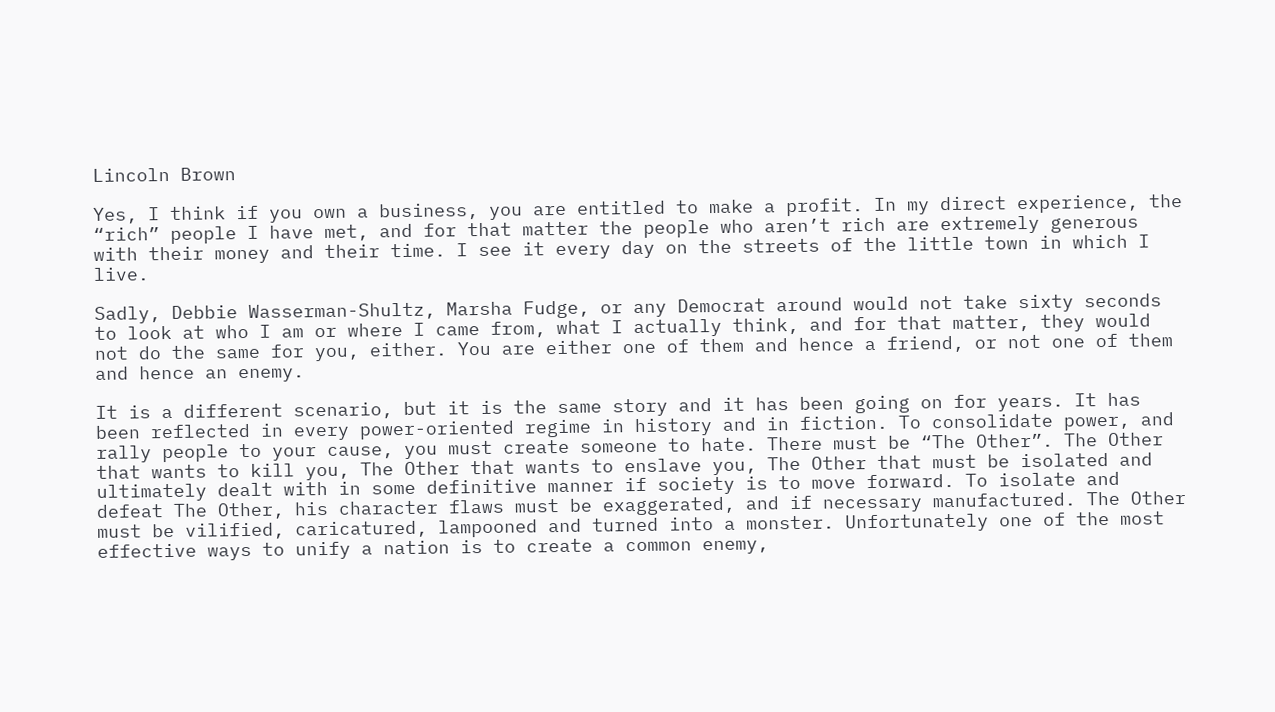Lincoln Brown

Yes, I think if you own a business, you are entitled to make a profit. In my direct experience, the “rich” people I have met, and for that matter the people who aren’t rich are extremely generous with their money and their time. I see it every day on the streets of the little town in which I live.

Sadly, Debbie Wasserman-Shultz, Marsha Fudge, or any Democrat around would not take sixty seconds to look at who I am or where I came from, what I actually think, and for that matter, they would not do the same for you, either. You are either one of them and hence a friend, or not one of them and hence an enemy.

It is a different scenario, but it is the same story and it has been going on for years. It has been reflected in every power-oriented regime in history and in fiction. To consolidate power, and rally people to your cause, you must create someone to hate. There must be “The Other”. The Other that wants to kill you, The Other that wants to enslave you, The Other that must be isolated and ultimately dealt with in some definitive manner if society is to move forward. To isolate and defeat The Other, his character flaws must be exaggerated, and if necessary manufactured. The Other must be vilified, caricatured, lampooned and turned into a monster. Unfortunately one of the most effective ways to unify a nation is to create a common enemy,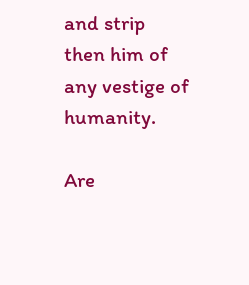and strip then him of any vestige of humanity.

Are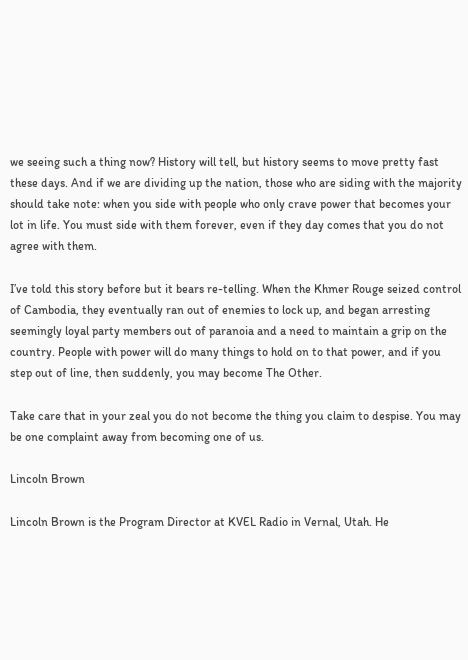we seeing such a thing now? History will tell, but history seems to move pretty fast these days. And if we are dividing up the nation, those who are siding with the majority should take note: when you side with people who only crave power that becomes your lot in life. You must side with them forever, even if they day comes that you do not agree with them.

I’ve told this story before but it bears re-telling. When the Khmer Rouge seized control of Cambodia, they eventually ran out of enemies to lock up, and began arresting seemingly loyal party members out of paranoia and a need to maintain a grip on the country. People with power will do many things to hold on to that power, and if you step out of line, then suddenly, you may become The Other.

Take care that in your zeal you do not become the thing you claim to despise. You may be one complaint away from becoming one of us.

Lincoln Brown

Lincoln Brown is the Program Director at KVEL Radio in Vernal, Utah. He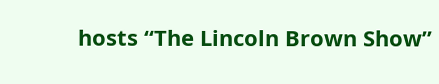hosts “The Lincoln Brown Show”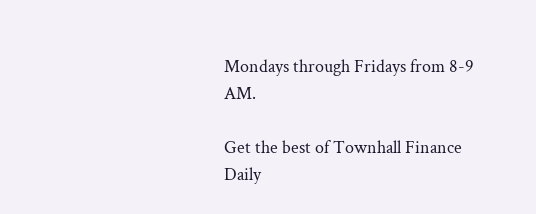Mondays through Fridays from 8-9 AM.

Get the best of Townhall Finance Daily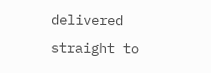delivered straight to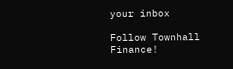your inbox

Follow Townhall Finance!